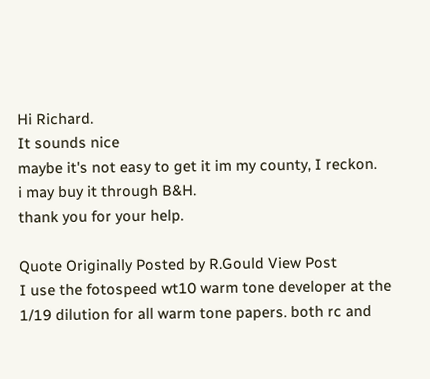Hi Richard.
It sounds nice
maybe it's not easy to get it im my county, I reckon.
i may buy it through B&H.
thank you for your help.

Quote Originally Posted by R.Gould View Post
I use the fotospeed wt10 warm tone developer at the 1/19 dilution for all warm tone papers. both rc and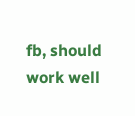fb, should work well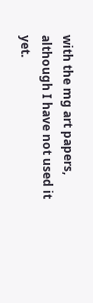with the mg art papers, although I have not used it yet.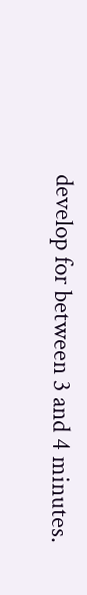develop for between 3 and 4 minutes.